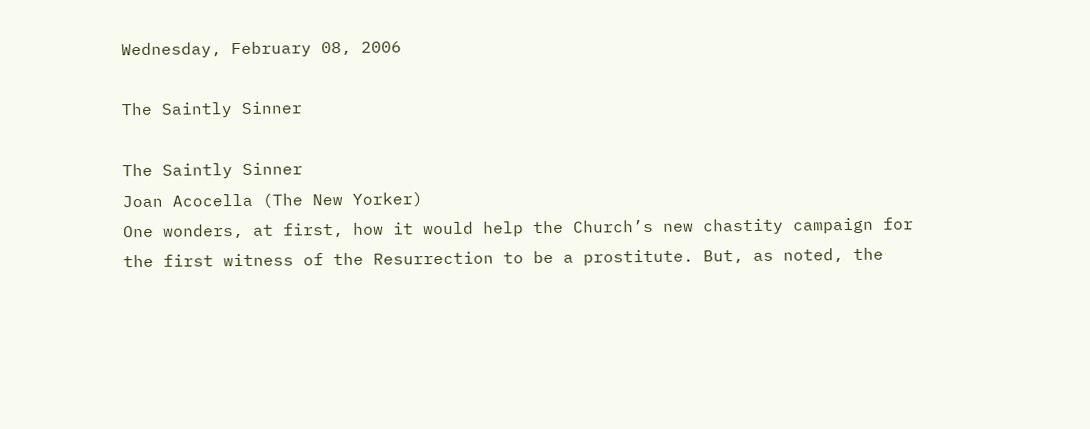Wednesday, February 08, 2006

The Saintly Sinner

The Saintly Sinner
Joan Acocella (The New Yorker)
One wonders, at first, how it would help the Church’s new chastity campaign for the first witness of the Resurrection to be a prostitute. But, as noted, the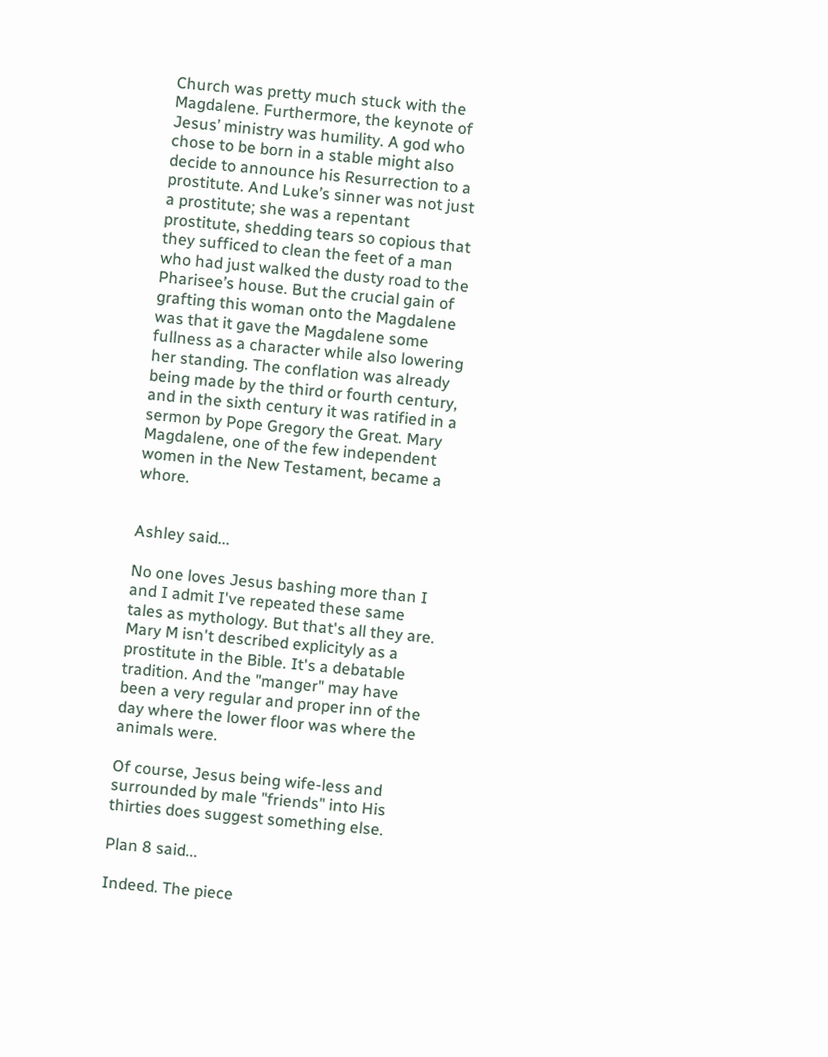Church was pretty much stuck with the Magdalene. Furthermore, the keynote of Jesus’ ministry was humility. A god who chose to be born in a stable might also decide to announce his Resurrection to a prostitute. And Luke’s sinner was not just a prostitute; she was a repentant prostitute, shedding tears so copious that they sufficed to clean the feet of a man who had just walked the dusty road to the Pharisee’s house. But the crucial gain of grafting this woman onto the Magdalene was that it gave the Magdalene some fullness as a character while also lowering her standing. The conflation was already being made by the third or fourth century, and in the sixth century it was ratified in a sermon by Pope Gregory the Great. Mary Magdalene, one of the few independent women in the New Testament, became a whore.


Ashley said...

No one loves Jesus bashing more than I and I admit I've repeated these same tales as mythology. But that's all they are. Mary M isn't described explicityly as a prostitute in the Bible. It's a debatable tradition. And the "manger" may have been a very regular and proper inn of the day where the lower floor was where the animals were.

Of course, Jesus being wife-less and surrounded by male "friends" into His thirties does suggest something else.

Plan 8 said...

Indeed. The piece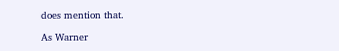does mention that.

As Warner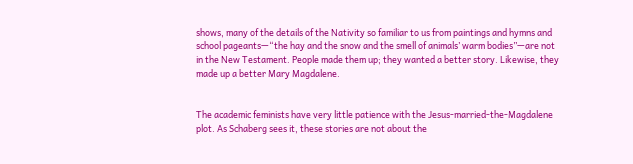shows, many of the details of the Nativity so familiar to us from paintings and hymns and school pageants—“the hay and the snow and the smell of animals’ warm bodies”—are not in the New Testament. People made them up; they wanted a better story. Likewise, they made up a better Mary Magdalene.


The academic feminists have very little patience with the Jesus-married-the-Magdalene plot. As Schaberg sees it, these stories are not about the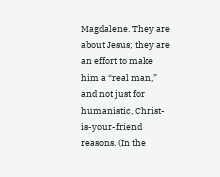Magdalene. They are about Jesus; they are an effort to make him a “real man,” and not just for humanistic, Christ-is-your-friend reasons. (In the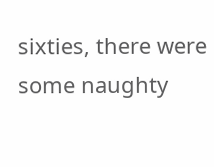sixties, there were some naughty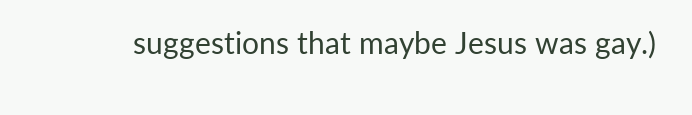suggestions that maybe Jesus was gay.)